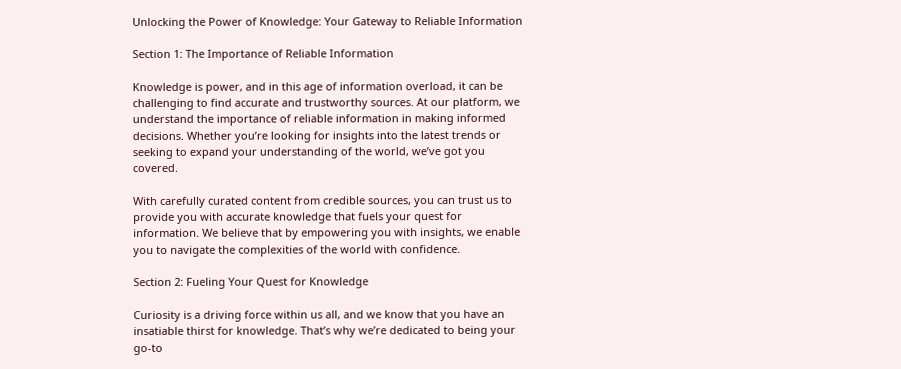Unlocking the Power of Knowledge: Your Gateway to Reliable Information

Section 1: The Importance of Reliable Information

Knowledge is power, and in this age of information overload, it can be challenging to find accurate and trustworthy sources. At our platform, we understand the importance of reliable information in making informed decisions. Whether you’re looking for insights into the latest trends or seeking to expand your understanding of the world, we’ve got you covered.

With carefully curated content from credible sources, you can trust us to provide you with accurate knowledge that fuels your quest for information. We believe that by empowering you with insights, we enable you to navigate the complexities of the world with confidence.

Section 2: Fueling Your Quest for Knowledge

Curiosity is a driving force within us all, and we know that you have an insatiable thirst for knowledge. That’s why we’re dedicated to being your go-to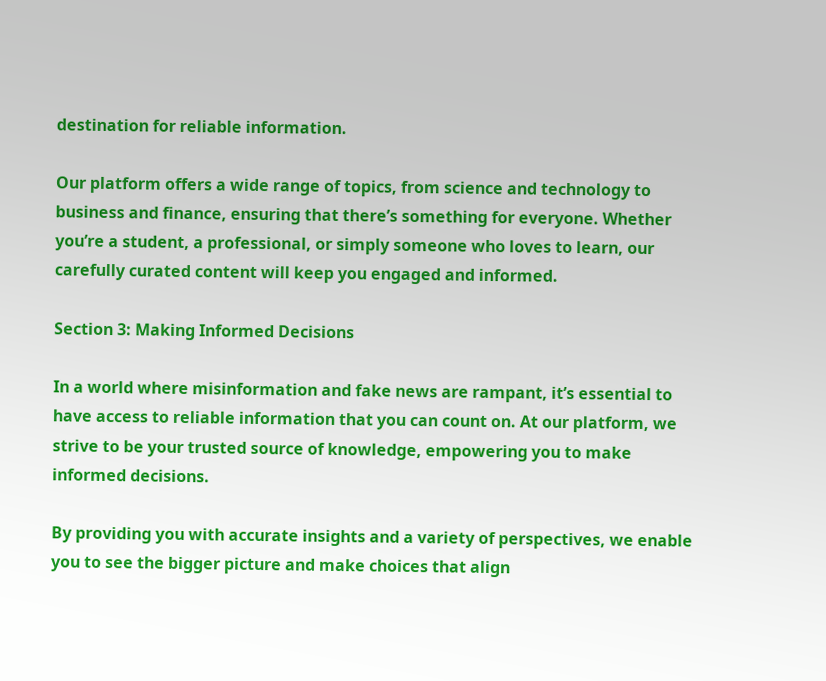destination for reliable information.

Our platform offers a wide range of topics, from science and technology to business and finance, ensuring that there’s something for everyone. Whether you’re a student, a professional, or simply someone who loves to learn, our carefully curated content will keep you engaged and informed.

Section 3: Making Informed Decisions

In a world where misinformation and fake news are rampant, it’s essential to have access to reliable information that you can count on. At our platform, we strive to be your trusted source of knowledge, empowering you to make informed decisions.

By providing you with accurate insights and a variety of perspectives, we enable you to see the bigger picture and make choices that align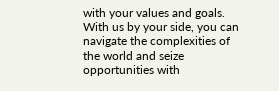with your values and goals. With us by your side, you can navigate the complexities of the world and seize opportunities with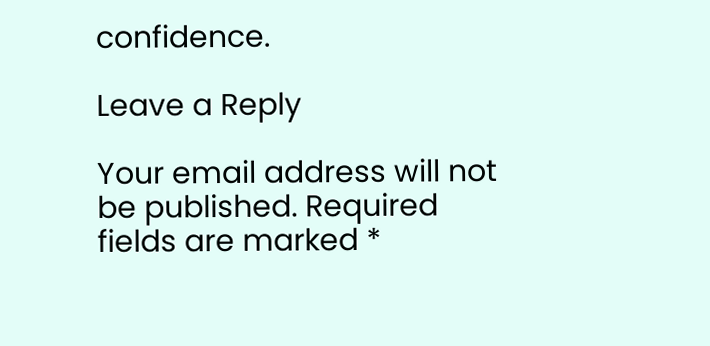confidence.

Leave a Reply

Your email address will not be published. Required fields are marked *